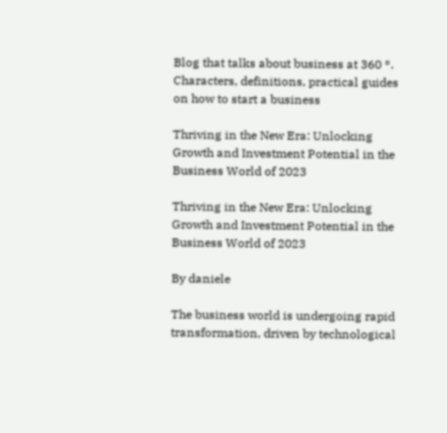Blog that talks about business at 360 °. Characters, definitions, practical guides on how to start a business

Thriving in the New Era: Unlocking Growth and Investment Potential in the Business World of 2023

Thriving in the New Era: Unlocking Growth and Investment Potential in the Business World of 2023

By daniele

The business world is undergoing rapid transformation, driven by technological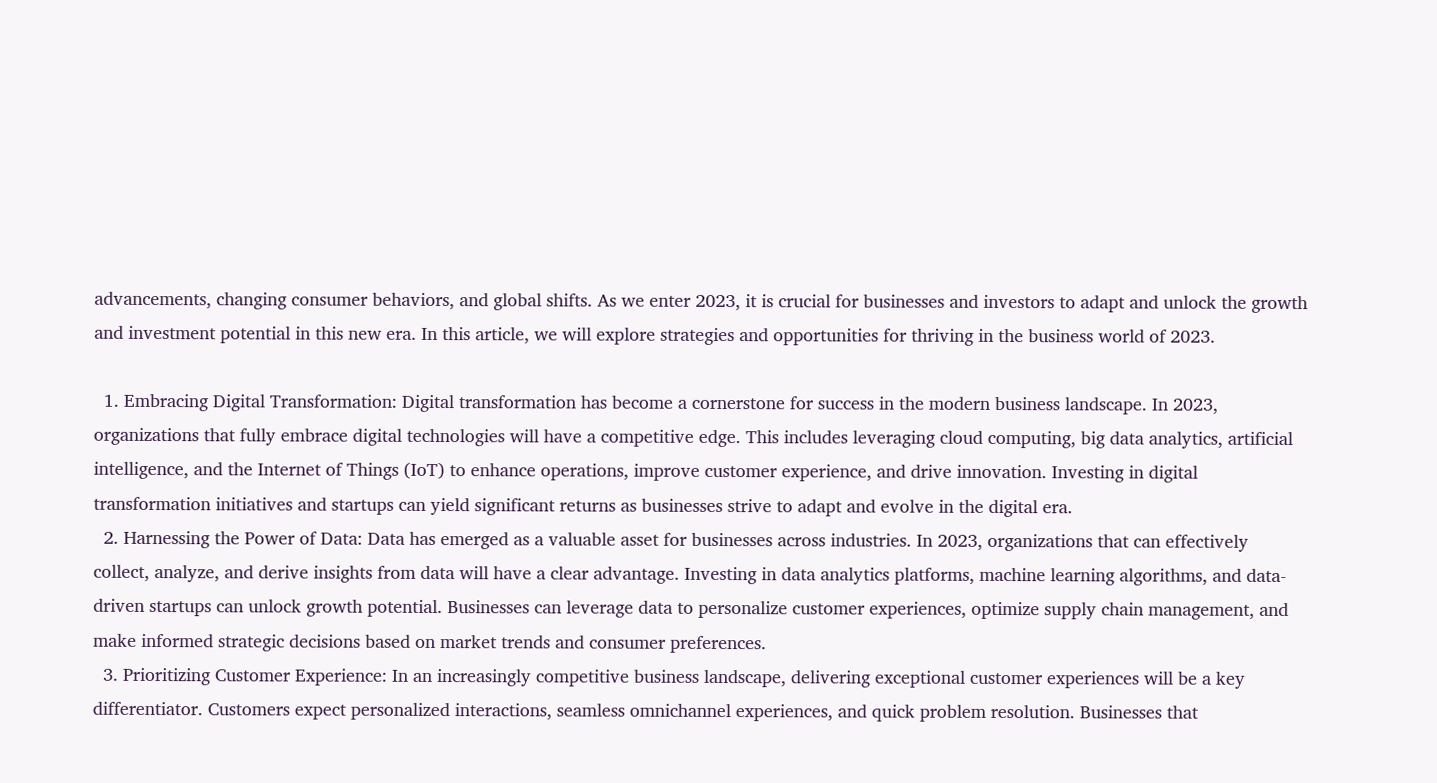advancements, changing consumer behaviors, and global shifts. As we enter 2023, it is crucial for businesses and investors to adapt and unlock the growth and investment potential in this new era. In this article, we will explore strategies and opportunities for thriving in the business world of 2023.

  1. Embracing Digital Transformation: Digital transformation has become a cornerstone for success in the modern business landscape. In 2023, organizations that fully embrace digital technologies will have a competitive edge. This includes leveraging cloud computing, big data analytics, artificial intelligence, and the Internet of Things (IoT) to enhance operations, improve customer experience, and drive innovation. Investing in digital transformation initiatives and startups can yield significant returns as businesses strive to adapt and evolve in the digital era.
  2. Harnessing the Power of Data: Data has emerged as a valuable asset for businesses across industries. In 2023, organizations that can effectively collect, analyze, and derive insights from data will have a clear advantage. Investing in data analytics platforms, machine learning algorithms, and data-driven startups can unlock growth potential. Businesses can leverage data to personalize customer experiences, optimize supply chain management, and make informed strategic decisions based on market trends and consumer preferences.
  3. Prioritizing Customer Experience: In an increasingly competitive business landscape, delivering exceptional customer experiences will be a key differentiator. Customers expect personalized interactions, seamless omnichannel experiences, and quick problem resolution. Businesses that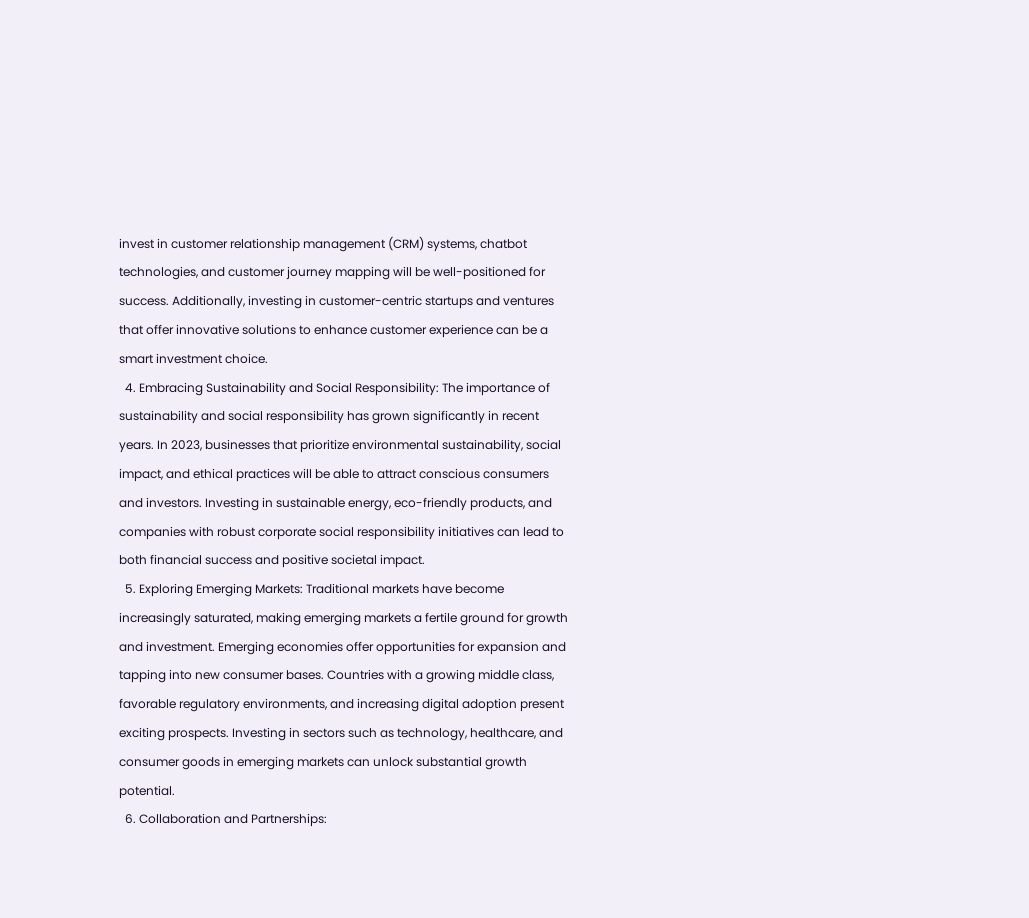invest in customer relationship management (CRM) systems, chatbot technologies, and customer journey mapping will be well-positioned for success. Additionally, investing in customer-centric startups and ventures that offer innovative solutions to enhance customer experience can be a smart investment choice.
  4. Embracing Sustainability and Social Responsibility: The importance of sustainability and social responsibility has grown significantly in recent years. In 2023, businesses that prioritize environmental sustainability, social impact, and ethical practices will be able to attract conscious consumers and investors. Investing in sustainable energy, eco-friendly products, and companies with robust corporate social responsibility initiatives can lead to both financial success and positive societal impact.
  5. Exploring Emerging Markets: Traditional markets have become increasingly saturated, making emerging markets a fertile ground for growth and investment. Emerging economies offer opportunities for expansion and tapping into new consumer bases. Countries with a growing middle class, favorable regulatory environments, and increasing digital adoption present exciting prospects. Investing in sectors such as technology, healthcare, and consumer goods in emerging markets can unlock substantial growth potential.
  6. Collaboration and Partnerships: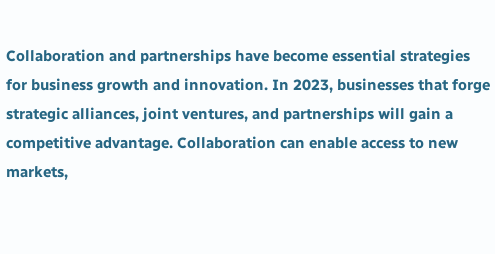Collaboration and partnerships have become essential strategies for business growth and innovation. In 2023, businesses that forge strategic alliances, joint ventures, and partnerships will gain a competitive advantage. Collaboration can enable access to new markets,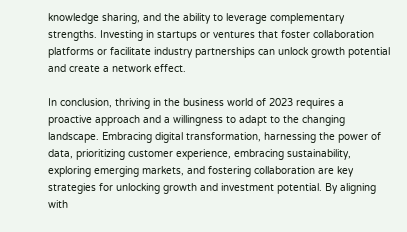knowledge sharing, and the ability to leverage complementary strengths. Investing in startups or ventures that foster collaboration platforms or facilitate industry partnerships can unlock growth potential and create a network effect.

In conclusion, thriving in the business world of 2023 requires a proactive approach and a willingness to adapt to the changing landscape. Embracing digital transformation, harnessing the power of data, prioritizing customer experience, embracing sustainability, exploring emerging markets, and fostering collaboration are key strategies for unlocking growth and investment potential. By aligning with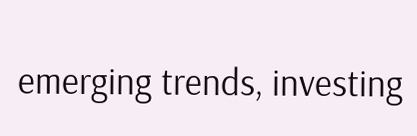emerging trends, investing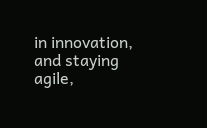in innovation, and staying agile,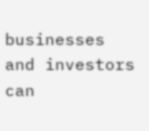businesses and investors can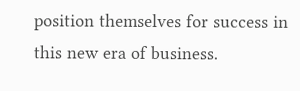position themselves for success in this new era of business.